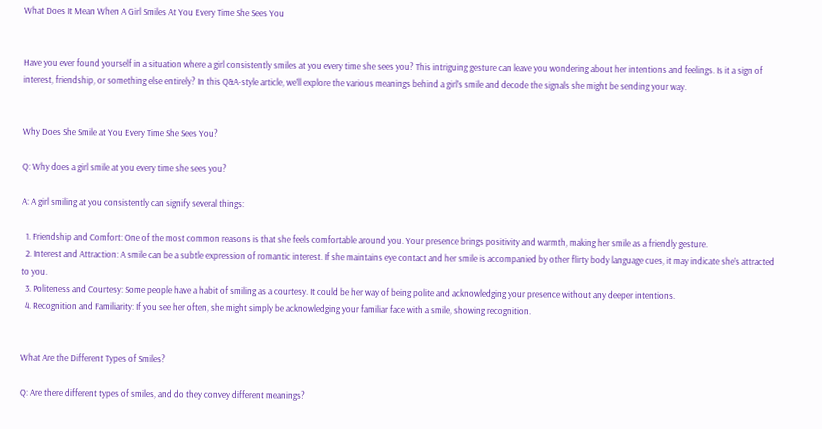What Does It Mean When A Girl Smiles At You Every Time She Sees You


Have you ever found yourself in a situation where a girl consistently smiles at you every time she sees you? This intriguing gesture can leave you wondering about her intentions and feelings. Is it a sign of interest, friendship, or something else entirely? In this Q&A-style article, we’ll explore the various meanings behind a girl’s smile and decode the signals she might be sending your way.


Why Does She Smile at You Every Time She Sees You?

Q: Why does a girl smile at you every time she sees you?

A: A girl smiling at you consistently can signify several things:

  1. Friendship and Comfort: One of the most common reasons is that she feels comfortable around you. Your presence brings positivity and warmth, making her smile as a friendly gesture.
  2. Interest and Attraction: A smile can be a subtle expression of romantic interest. If she maintains eye contact and her smile is accompanied by other flirty body language cues, it may indicate she’s attracted to you.
  3. Politeness and Courtesy: Some people have a habit of smiling as a courtesy. It could be her way of being polite and acknowledging your presence without any deeper intentions.
  4. Recognition and Familiarity: If you see her often, she might simply be acknowledging your familiar face with a smile, showing recognition.


What Are the Different Types of Smiles?

Q: Are there different types of smiles, and do they convey different meanings?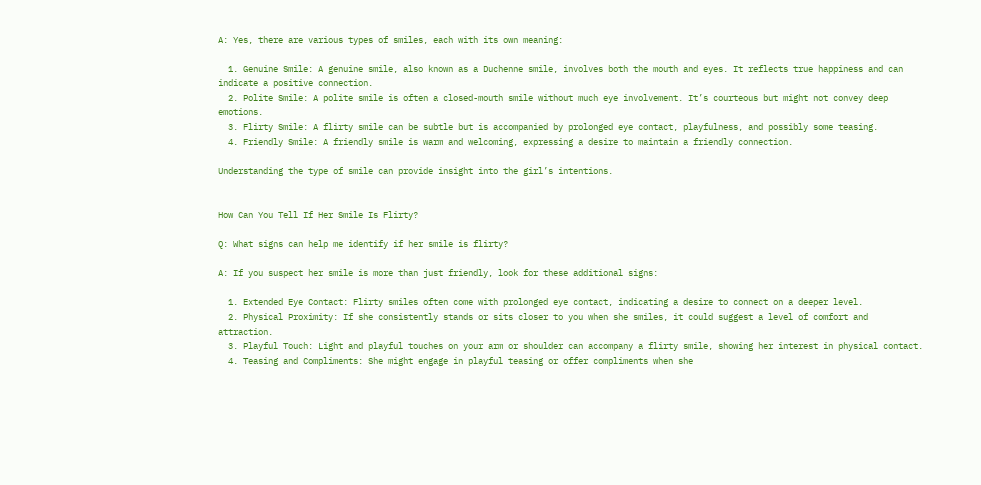A: Yes, there are various types of smiles, each with its own meaning:

  1. Genuine Smile: A genuine smile, also known as a Duchenne smile, involves both the mouth and eyes. It reflects true happiness and can indicate a positive connection.
  2. Polite Smile: A polite smile is often a closed-mouth smile without much eye involvement. It’s courteous but might not convey deep emotions.
  3. Flirty Smile: A flirty smile can be subtle but is accompanied by prolonged eye contact, playfulness, and possibly some teasing.
  4. Friendly Smile: A friendly smile is warm and welcoming, expressing a desire to maintain a friendly connection.

Understanding the type of smile can provide insight into the girl’s intentions.


How Can You Tell If Her Smile Is Flirty?

Q: What signs can help me identify if her smile is flirty?

A: If you suspect her smile is more than just friendly, look for these additional signs:

  1. Extended Eye Contact: Flirty smiles often come with prolonged eye contact, indicating a desire to connect on a deeper level.
  2. Physical Proximity: If she consistently stands or sits closer to you when she smiles, it could suggest a level of comfort and attraction.
  3. Playful Touch: Light and playful touches on your arm or shoulder can accompany a flirty smile, showing her interest in physical contact.
  4. Teasing and Compliments: She might engage in playful teasing or offer compliments when she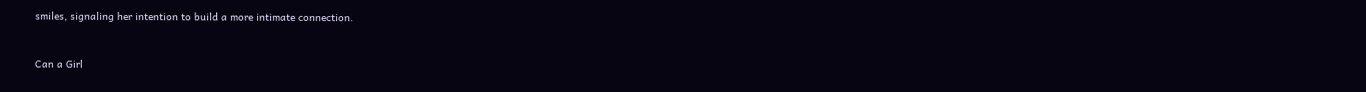smiles, signaling her intention to build a more intimate connection.


Can a Girl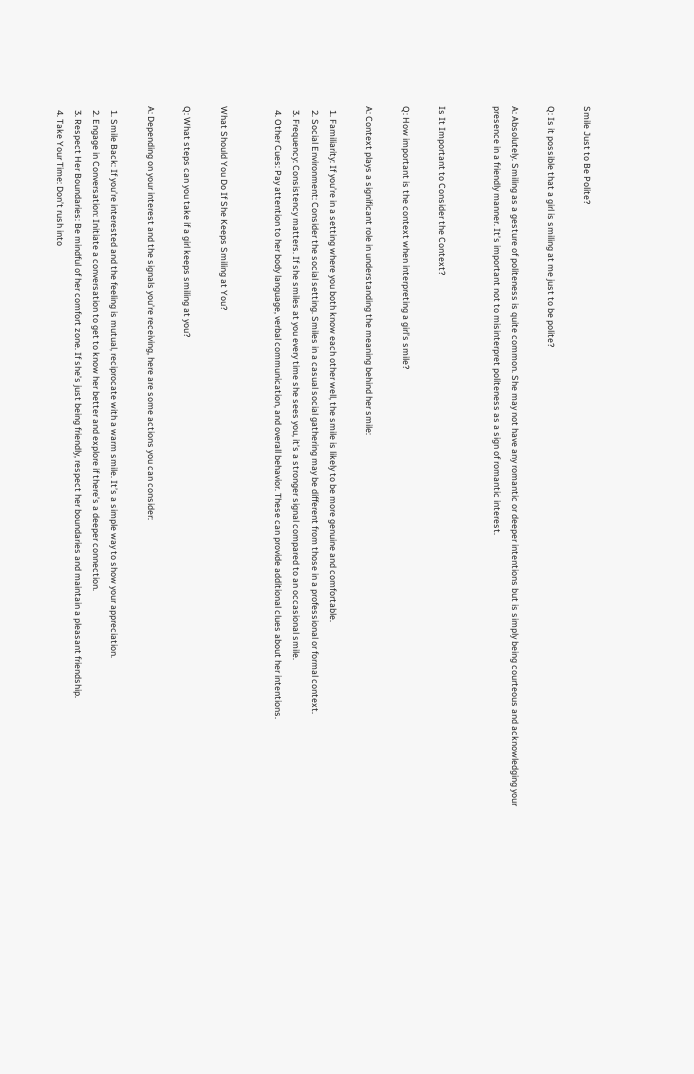Smile Just to Be Polite?

Q: Is it possible that a girl is smiling at me just to be polite?

A: Absolutely. Smiling as a gesture of politeness is quite common. She may not have any romantic or deeper intentions but is simply being courteous and acknowledging your presence in a friendly manner. It’s important not to misinterpret politeness as a sign of romantic interest.


Is It Important to Consider the Context?

Q: How important is the context when interpreting a girl’s smile?

A: Context plays a significant role in understanding the meaning behind her smile:

  1. Familiarity: If you’re in a setting where you both know each other well, the smile is likely to be more genuine and comfortable.
  2. Social Environment: Consider the social setting. Smiles in a casual social gathering may be different from those in a professional or formal context.
  3. Frequency: Consistency matters. If she smiles at you every time she sees you, it’s a stronger signal compared to an occasional smile.
  4. Other Cues: Pay attention to her body language, verbal communication, and overall behavior. These can provide additional clues about her intentions.


What Should You Do If She Keeps Smiling at You?

Q: What steps can you take if a girl keeps smiling at you?

A: Depending on your interest and the signals you’re receiving, here are some actions you can consider:

  1. Smile Back: If you’re interested and the feeling is mutual, reciprocate with a warm smile. It’s a simple way to show your appreciation.
  2. Engage in Conversation: Initiate a conversation to get to know her better and explore if there’s a deeper connection.
  3. Respect Her Boundaries: Be mindful of her comfort zone. If she’s just being friendly, respect her boundaries and maintain a pleasant friendship.
  4. Take Your Time: Don’t rush into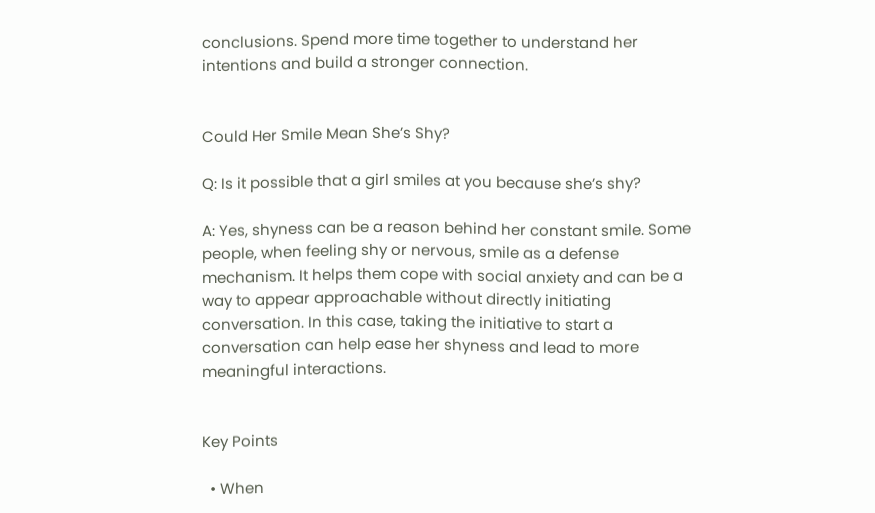conclusions. Spend more time together to understand her intentions and build a stronger connection.


Could Her Smile Mean She’s Shy?

Q: Is it possible that a girl smiles at you because she’s shy?

A: Yes, shyness can be a reason behind her constant smile. Some people, when feeling shy or nervous, smile as a defense mechanism. It helps them cope with social anxiety and can be a way to appear approachable without directly initiating conversation. In this case, taking the initiative to start a conversation can help ease her shyness and lead to more meaningful interactions.


Key Points

  • When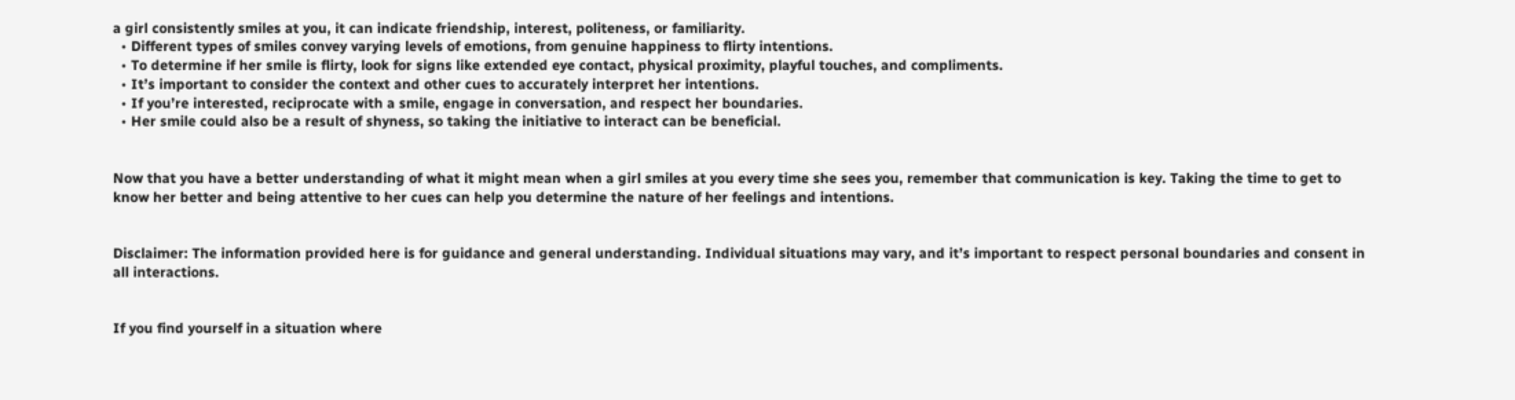a girl consistently smiles at you, it can indicate friendship, interest, politeness, or familiarity.
  • Different types of smiles convey varying levels of emotions, from genuine happiness to flirty intentions.
  • To determine if her smile is flirty, look for signs like extended eye contact, physical proximity, playful touches, and compliments.
  • It’s important to consider the context and other cues to accurately interpret her intentions.
  • If you’re interested, reciprocate with a smile, engage in conversation, and respect her boundaries.
  • Her smile could also be a result of shyness, so taking the initiative to interact can be beneficial.


Now that you have a better understanding of what it might mean when a girl smiles at you every time she sees you, remember that communication is key. Taking the time to get to know her better and being attentive to her cues can help you determine the nature of her feelings and intentions.


Disclaimer: The information provided here is for guidance and general understanding. Individual situations may vary, and it’s important to respect personal boundaries and consent in all interactions.


If you find yourself in a situation where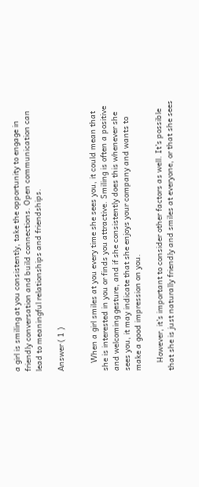a girl is smiling at you consistently, take the opportunity to engage in friendly conversation and build connections. Open communication can lead to meaningful relationships and friendships.

Answer ( 1 )


    When a girl smiles at you every time she sees you, it could mean that she is interested in you or finds you attractive. Smiling is often a positive and welcoming gesture, and if she consistently does this whenever she sees you, it may indicate that she enjoys your company and wants to make a good impression on you.

    However, it’s important to consider other factors as well. It’s possible that she is just naturally friendly and smiles at everyone, or that she sees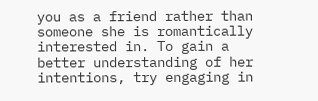you as a friend rather than someone she is romantically interested in. To gain a better understanding of her intentions, try engaging in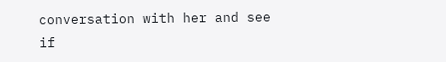conversation with her and see if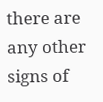there are any other signs of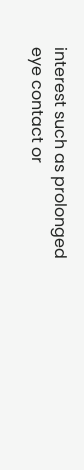interest such as prolonged eye contact or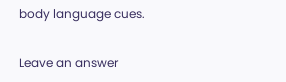body language cues.

Leave an answer